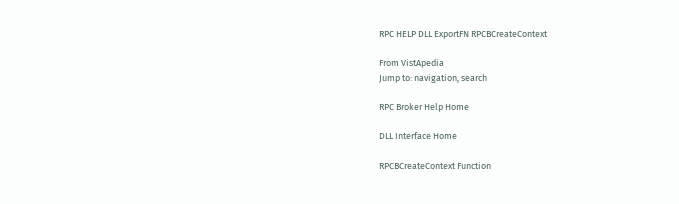RPC HELP DLL ExportFN RPCBCreateContext

From VistApedia
Jump to: navigation, search

RPC Broker Help Home

DLL Interface Home

RPCBCreateContext Function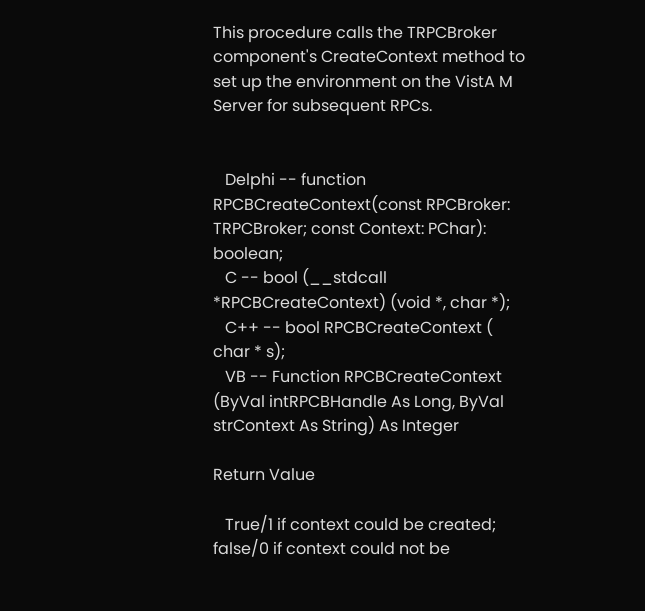This procedure calls the TRPCBroker component's CreateContext method to set up the environment on the VistA M Server for subsequent RPCs.


   Delphi -- function RPCBCreateContext(const RPCBroker: TRPCBroker; const Context: PChar): boolean;
   C -- bool (__stdcall *RPCBCreateContext) (void *, char *);
   C++ -- bool RPCBCreateContext ( char * s);
   VB -- Function RPCBCreateContext (ByVal intRPCBHandle As Long, ByVal strContext As String) As Integer

Return Value

   True/1 if context could be created; false/0 if context could not be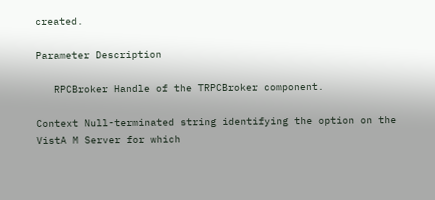created.

Parameter Description

   RPCBroker Handle of the TRPCBroker component.

Context Null-terminated string identifying the option on the VistA M Server for which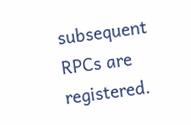subsequent RPCs are registered.